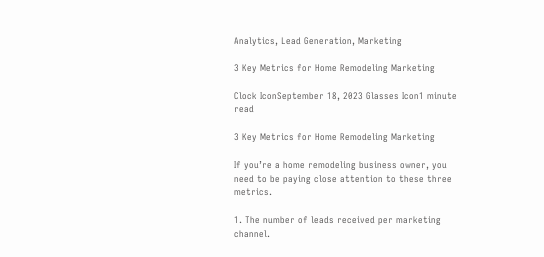Analytics, Lead Generation, Marketing

3 Key Metrics for Home Remodeling Marketing

Clock IconSeptember 18, 2023 Glasses Icon1 minute read

3 Key Metrics for Home Remodeling Marketing

If you’re a home remodeling business owner, you need to be paying close attention to these three metrics.

1. The number of leads received per marketing channel.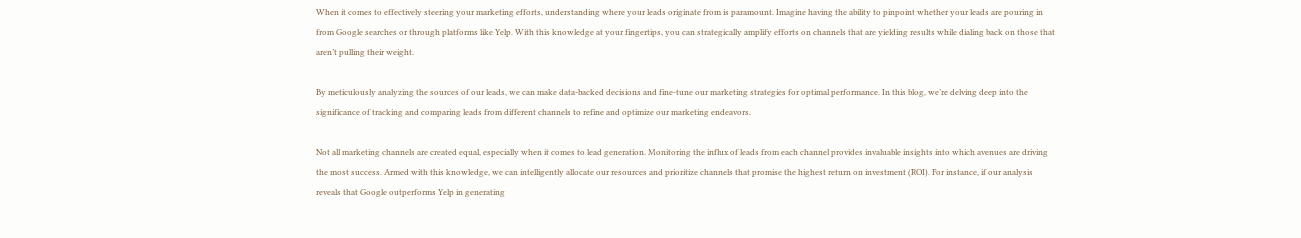When it comes to effectively steering your marketing efforts, understanding where your leads originate from is paramount. Imagine having the ability to pinpoint whether your leads are pouring in from Google searches or through platforms like Yelp. With this knowledge at your fingertips, you can strategically amplify efforts on channels that are yielding results while dialing back on those that aren’t pulling their weight.

By meticulously analyzing the sources of our leads, we can make data-backed decisions and fine-tune our marketing strategies for optimal performance. In this blog, we’re delving deep into the significance of tracking and comparing leads from different channels to refine and optimize our marketing endeavors.

Not all marketing channels are created equal, especially when it comes to lead generation. Monitoring the influx of leads from each channel provides invaluable insights into which avenues are driving the most success. Armed with this knowledge, we can intelligently allocate our resources and prioritize channels that promise the highest return on investment (ROI). For instance, if our analysis reveals that Google outperforms Yelp in generating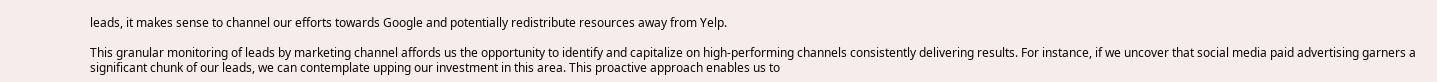leads, it makes sense to channel our efforts towards Google and potentially redistribute resources away from Yelp.

This granular monitoring of leads by marketing channel affords us the opportunity to identify and capitalize on high-performing channels consistently delivering results. For instance, if we uncover that social media paid advertising garners a significant chunk of our leads, we can contemplate upping our investment in this area. This proactive approach enables us to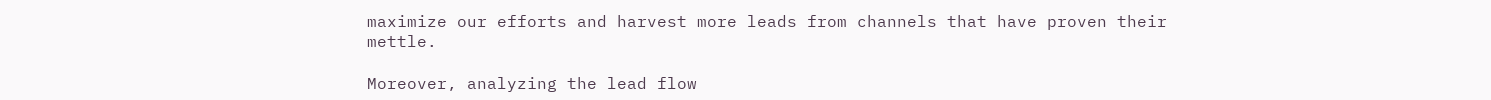maximize our efforts and harvest more leads from channels that have proven their mettle.

Moreover, analyzing the lead flow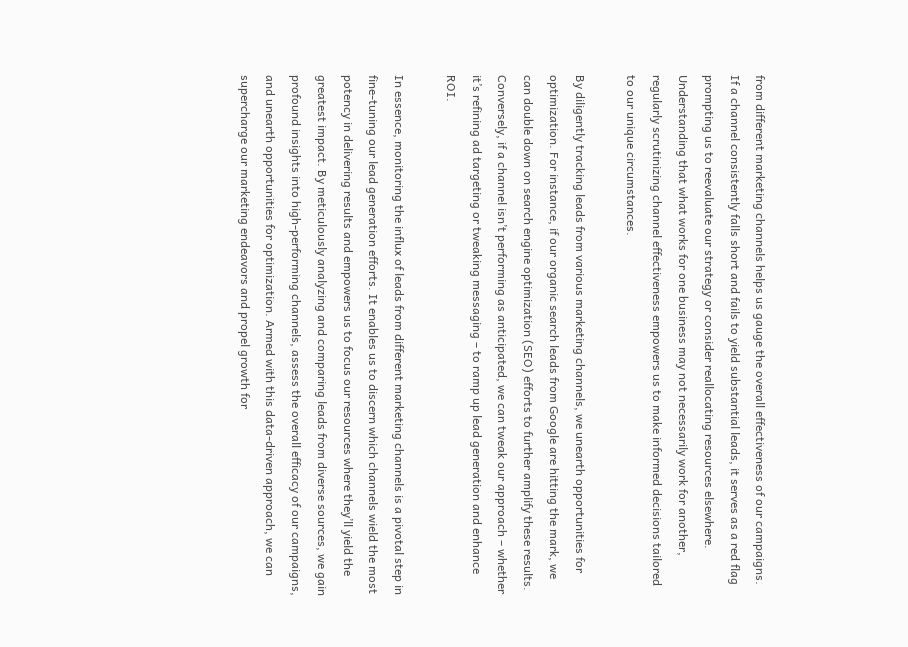from different marketing channels helps us gauge the overall effectiveness of our campaigns. If a channel consistently falls short and fails to yield substantial leads, it serves as a red flag prompting us to reevaluate our strategy or consider reallocating resources elsewhere. Understanding that what works for one business may not necessarily work for another, regularly scrutinizing channel effectiveness empowers us to make informed decisions tailored to our unique circumstances.

By diligently tracking leads from various marketing channels, we unearth opportunities for optimization. For instance, if our organic search leads from Google are hitting the mark, we can double down on search engine optimization (SEO) efforts to further amplify these results. Conversely, if a channel isn’t performing as anticipated, we can tweak our approach – whether it’s refining ad targeting or tweaking messaging – to ramp up lead generation and enhance ROI.

In essence, monitoring the influx of leads from different marketing channels is a pivotal step in fine-tuning our lead generation efforts. It enables us to discern which channels wield the most potency in delivering results and empowers us to focus our resources where they’ll yield the greatest impact. By meticulously analyzing and comparing leads from diverse sources, we gain profound insights into high-performing channels, assess the overall efficacy of our campaigns, and unearth opportunities for optimization. Armed with this data-driven approach, we can supercharge our marketing endeavors and propel growth for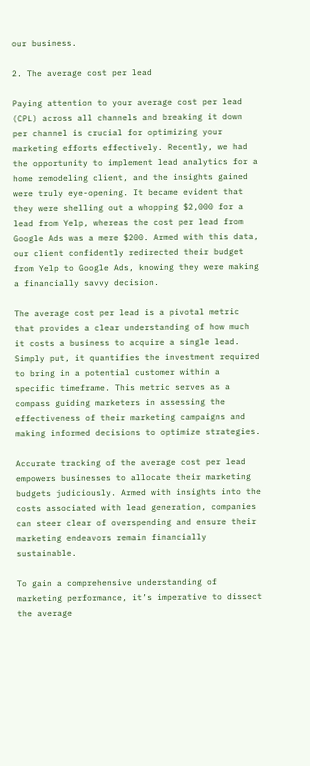our business.

2. The average cost per lead

Paying attention to your average cost per lead (CPL) across all channels and breaking it down per channel is crucial for optimizing your marketing efforts effectively. Recently, we had the opportunity to implement lead analytics for a home remodeling client, and the insights gained were truly eye-opening. It became evident that they were shelling out a whopping $2,000 for a lead from Yelp, whereas the cost per lead from Google Ads was a mere $200. Armed with this data, our client confidently redirected their budget from Yelp to Google Ads, knowing they were making a financially savvy decision.

The average cost per lead is a pivotal metric that provides a clear understanding of how much it costs a business to acquire a single lead. Simply put, it quantifies the investment required to bring in a potential customer within a specific timeframe. This metric serves as a compass guiding marketers in assessing the effectiveness of their marketing campaigns and making informed decisions to optimize strategies.

Accurate tracking of the average cost per lead empowers businesses to allocate their marketing budgets judiciously. Armed with insights into the costs associated with lead generation, companies can steer clear of overspending and ensure their marketing endeavors remain financially sustainable.

To gain a comprehensive understanding of marketing performance, it’s imperative to dissect the average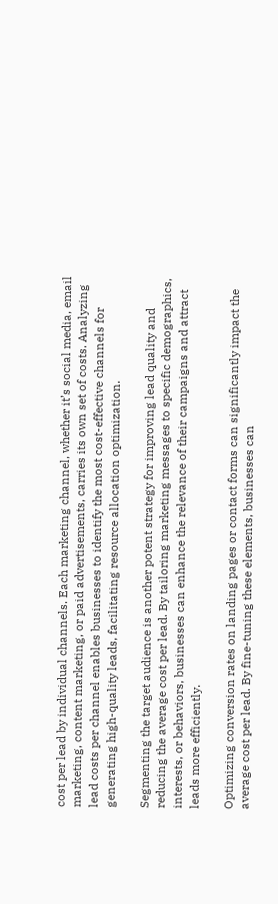cost per lead by individual channels. Each marketing channel, whether it’s social media, email marketing, content marketing, or paid advertisements, carries its own set of costs. Analyzing lead costs per channel enables businesses to identify the most cost-effective channels for generating high-quality leads, facilitating resource allocation optimization.

Segmenting the target audience is another potent strategy for improving lead quality and reducing the average cost per lead. By tailoring marketing messages to specific demographics, interests, or behaviors, businesses can enhance the relevance of their campaigns and attract leads more efficiently.

Optimizing conversion rates on landing pages or contact forms can significantly impact the average cost per lead. By fine-tuning these elements, businesses can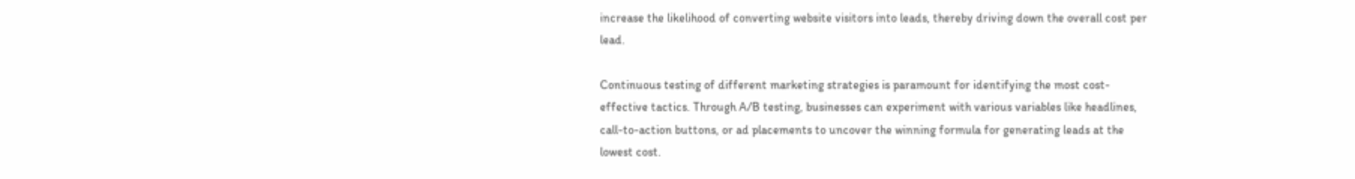increase the likelihood of converting website visitors into leads, thereby driving down the overall cost per lead.

Continuous testing of different marketing strategies is paramount for identifying the most cost-effective tactics. Through A/B testing, businesses can experiment with various variables like headlines, call-to-action buttons, or ad placements to uncover the winning formula for generating leads at the lowest cost.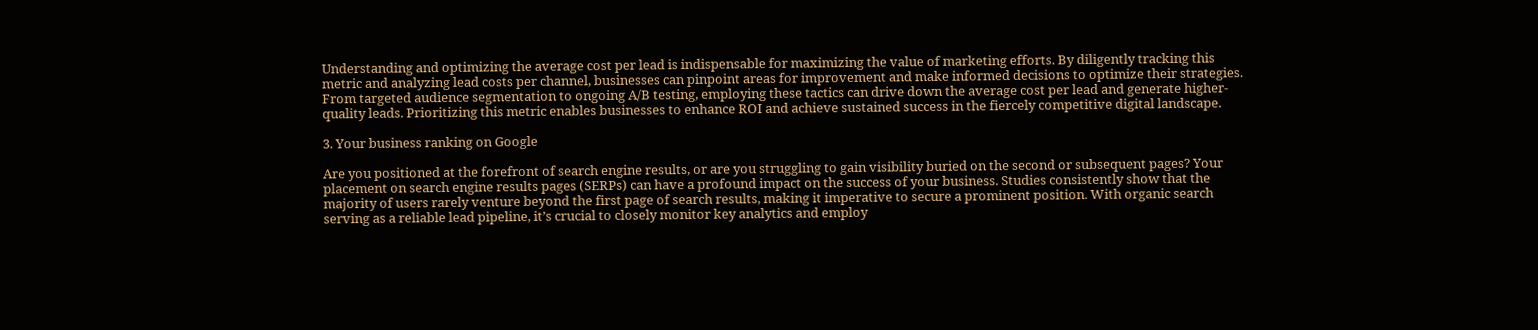Understanding and optimizing the average cost per lead is indispensable for maximizing the value of marketing efforts. By diligently tracking this metric and analyzing lead costs per channel, businesses can pinpoint areas for improvement and make informed decisions to optimize their strategies. From targeted audience segmentation to ongoing A/B testing, employing these tactics can drive down the average cost per lead and generate higher-quality leads. Prioritizing this metric enables businesses to enhance ROI and achieve sustained success in the fiercely competitive digital landscape.

3. Your business ranking on Google

Are you positioned at the forefront of search engine results, or are you struggling to gain visibility buried on the second or subsequent pages? Your placement on search engine results pages (SERPs) can have a profound impact on the success of your business. Studies consistently show that the majority of users rarely venture beyond the first page of search results, making it imperative to secure a prominent position. With organic search serving as a reliable lead pipeline, it’s crucial to closely monitor key analytics and employ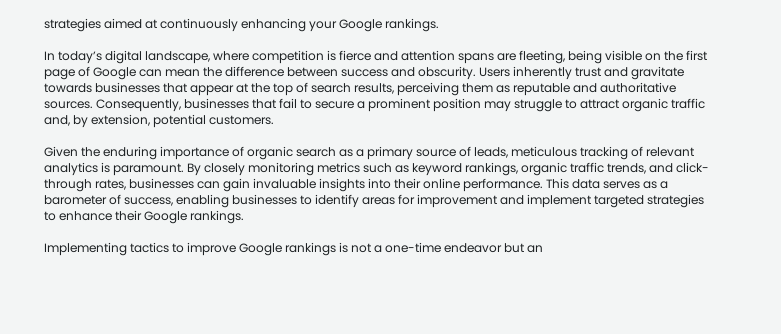strategies aimed at continuously enhancing your Google rankings.

In today’s digital landscape, where competition is fierce and attention spans are fleeting, being visible on the first page of Google can mean the difference between success and obscurity. Users inherently trust and gravitate towards businesses that appear at the top of search results, perceiving them as reputable and authoritative sources. Consequently, businesses that fail to secure a prominent position may struggle to attract organic traffic and, by extension, potential customers.

Given the enduring importance of organic search as a primary source of leads, meticulous tracking of relevant analytics is paramount. By closely monitoring metrics such as keyword rankings, organic traffic trends, and click-through rates, businesses can gain invaluable insights into their online performance. This data serves as a barometer of success, enabling businesses to identify areas for improvement and implement targeted strategies to enhance their Google rankings.

Implementing tactics to improve Google rankings is not a one-time endeavor but an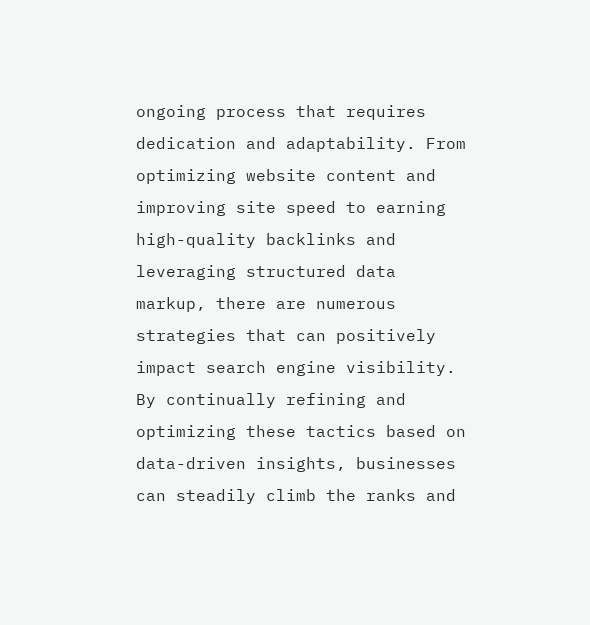ongoing process that requires dedication and adaptability. From optimizing website content and improving site speed to earning high-quality backlinks and leveraging structured data markup, there are numerous strategies that can positively impact search engine visibility. By continually refining and optimizing these tactics based on data-driven insights, businesses can steadily climb the ranks and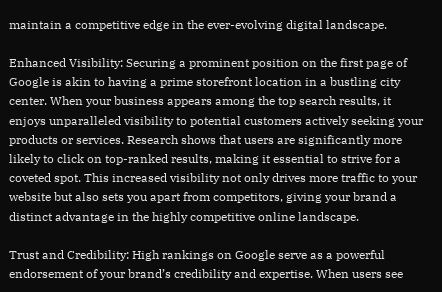maintain a competitive edge in the ever-evolving digital landscape.

Enhanced Visibility: Securing a prominent position on the first page of Google is akin to having a prime storefront location in a bustling city center. When your business appears among the top search results, it enjoys unparalleled visibility to potential customers actively seeking your products or services. Research shows that users are significantly more likely to click on top-ranked results, making it essential to strive for a coveted spot. This increased visibility not only drives more traffic to your website but also sets you apart from competitors, giving your brand a distinct advantage in the highly competitive online landscape.

Trust and Credibility: High rankings on Google serve as a powerful endorsement of your brand’s credibility and expertise. When users see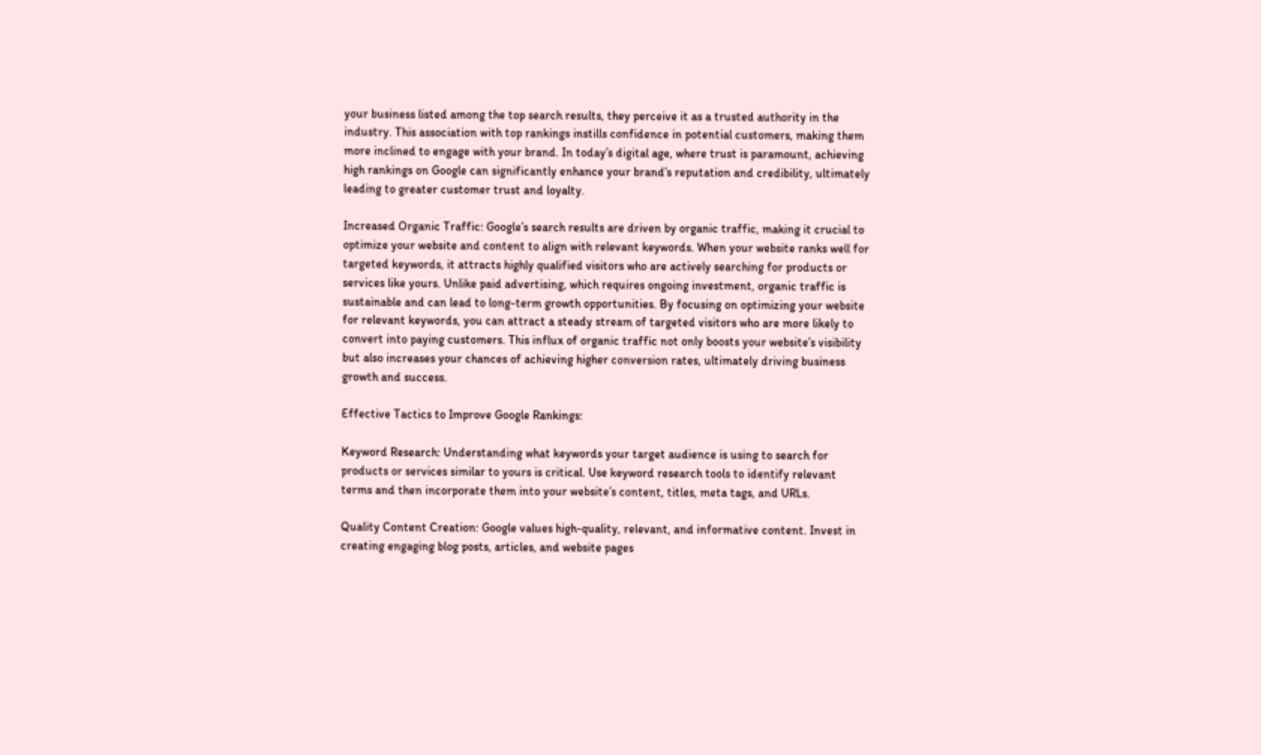your business listed among the top search results, they perceive it as a trusted authority in the industry. This association with top rankings instills confidence in potential customers, making them more inclined to engage with your brand. In today’s digital age, where trust is paramount, achieving high rankings on Google can significantly enhance your brand’s reputation and credibility, ultimately leading to greater customer trust and loyalty.

Increased Organic Traffic: Google’s search results are driven by organic traffic, making it crucial to optimize your website and content to align with relevant keywords. When your website ranks well for targeted keywords, it attracts highly qualified visitors who are actively searching for products or services like yours. Unlike paid advertising, which requires ongoing investment, organic traffic is sustainable and can lead to long-term growth opportunities. By focusing on optimizing your website for relevant keywords, you can attract a steady stream of targeted visitors who are more likely to convert into paying customers. This influx of organic traffic not only boosts your website’s visibility but also increases your chances of achieving higher conversion rates, ultimately driving business growth and success.

Effective Tactics to Improve Google Rankings:

Keyword Research: Understanding what keywords your target audience is using to search for products or services similar to yours is critical. Use keyword research tools to identify relevant terms and then incorporate them into your website’s content, titles, meta tags, and URLs.

Quality Content Creation: Google values high-quality, relevant, and informative content. Invest in creating engaging blog posts, articles, and website pages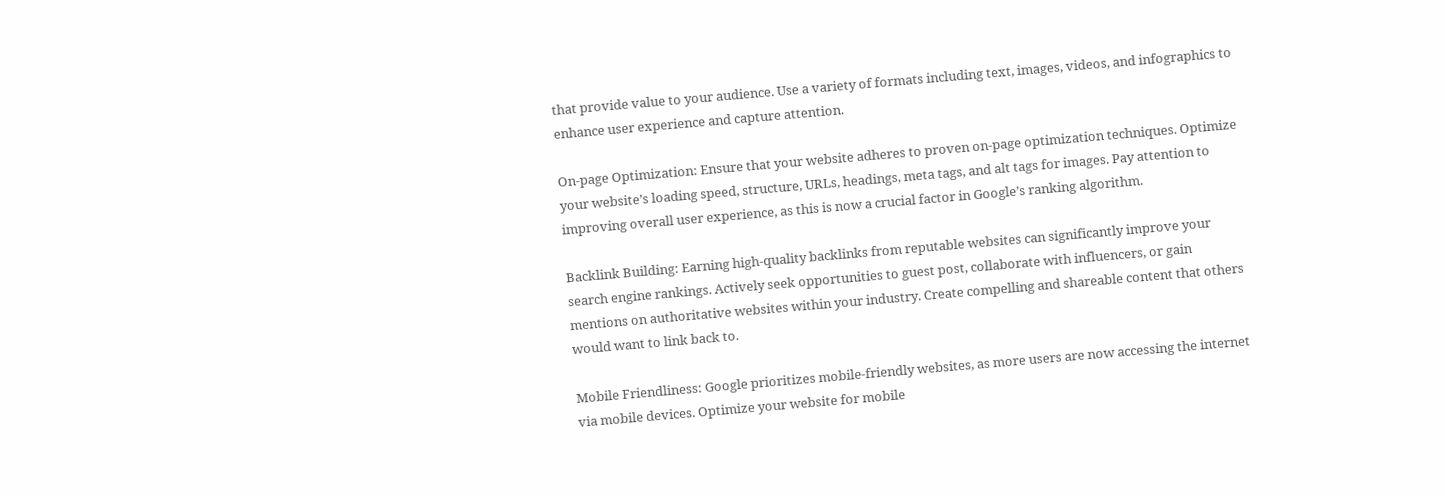that provide value to your audience. Use a variety of formats including text, images, videos, and infographics to enhance user experience and capture attention.

On-page Optimization: Ensure that your website adheres to proven on-page optimization techniques. Optimize your website’s loading speed, structure, URLs, headings, meta tags, and alt tags for images. Pay attention to improving overall user experience, as this is now a crucial factor in Google’s ranking algorithm.

Backlink Building: Earning high-quality backlinks from reputable websites can significantly improve your search engine rankings. Actively seek opportunities to guest post, collaborate with influencers, or gain mentions on authoritative websites within your industry. Create compelling and shareable content that others would want to link back to.

Mobile Friendliness: Google prioritizes mobile-friendly websites, as more users are now accessing the internet via mobile devices. Optimize your website for mobile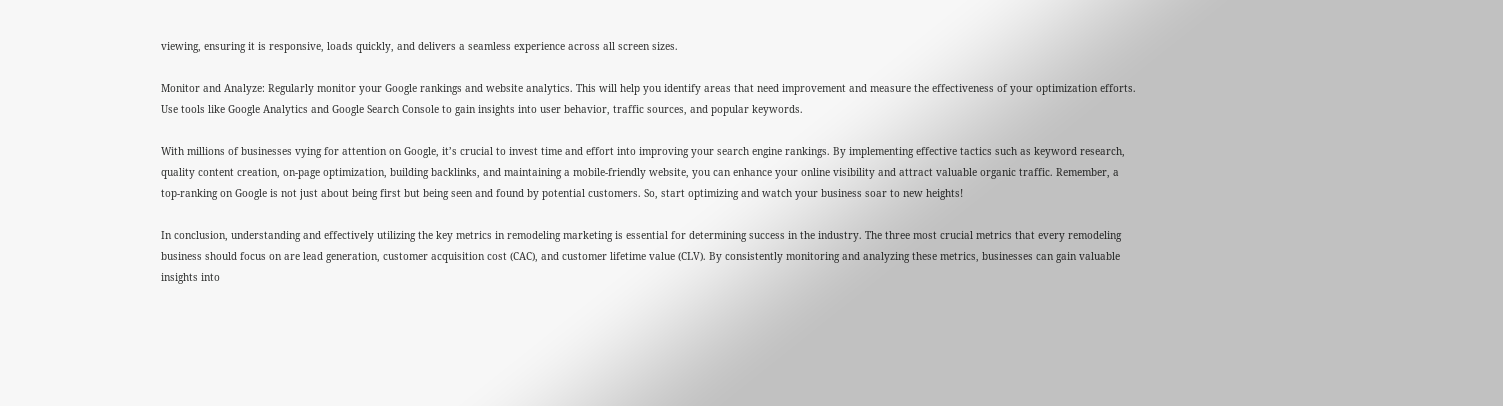viewing, ensuring it is responsive, loads quickly, and delivers a seamless experience across all screen sizes.

Monitor and Analyze: Regularly monitor your Google rankings and website analytics. This will help you identify areas that need improvement and measure the effectiveness of your optimization efforts. Use tools like Google Analytics and Google Search Console to gain insights into user behavior, traffic sources, and popular keywords.

With millions of businesses vying for attention on Google, it’s crucial to invest time and effort into improving your search engine rankings. By implementing effective tactics such as keyword research, quality content creation, on-page optimization, building backlinks, and maintaining a mobile-friendly website, you can enhance your online visibility and attract valuable organic traffic. Remember, a top-ranking on Google is not just about being first but being seen and found by potential customers. So, start optimizing and watch your business soar to new heights!

In conclusion, understanding and effectively utilizing the key metrics in remodeling marketing is essential for determining success in the industry. The three most crucial metrics that every remodeling business should focus on are lead generation, customer acquisition cost (CAC), and customer lifetime value (CLV). By consistently monitoring and analyzing these metrics, businesses can gain valuable insights into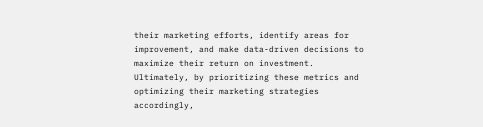their marketing efforts, identify areas for improvement, and make data-driven decisions to maximize their return on investment. Ultimately, by prioritizing these metrics and optimizing their marketing strategies accordingly,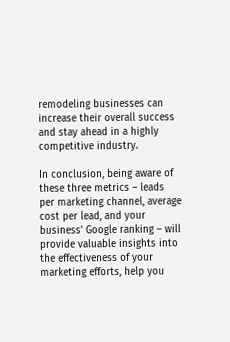remodeling businesses can increase their overall success and stay ahead in a highly competitive industry.

In conclusion, being aware of these three metrics – leads per marketing channel, average cost per lead, and your business’ Google ranking – will provide valuable insights into the effectiveness of your marketing efforts, help you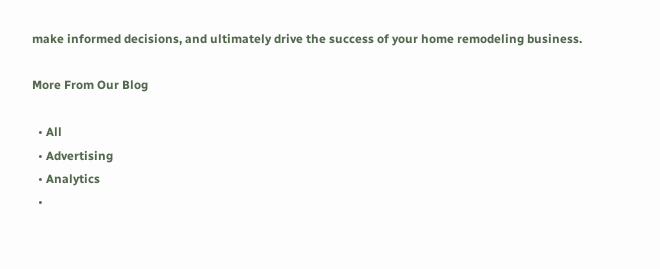make informed decisions, and ultimately drive the success of your home remodeling business.

More From Our Blog

  • All
  • Advertising
  • Analytics
  •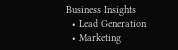Business Insights
  • Lead Generation
  • Marketing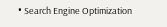• Search Engine Optimization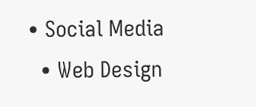• Social Media
  • Web Design